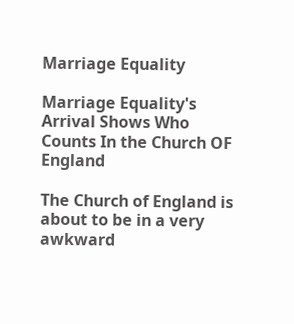Marriage Equality

Marriage Equality's Arrival Shows Who Counts In the Church OF England

The Church of England is about to be in a very awkward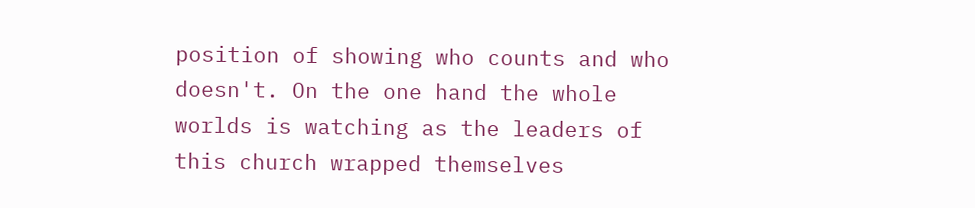position of showing who counts and who doesn't. On the one hand the whole worlds is watching as the leaders of this church wrapped themselves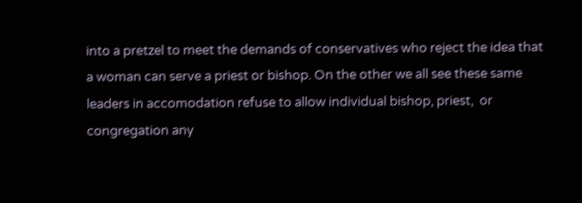into a pretzel to meet the demands of conservatives who reject the idea that a woman can serve a priest or bishop. On the other we all see these same leaders in accomodation refuse to allow individual bishop, priest,  or congregation any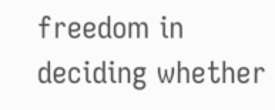freedom in deciding whether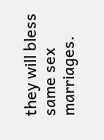they will bless same sex marriages.